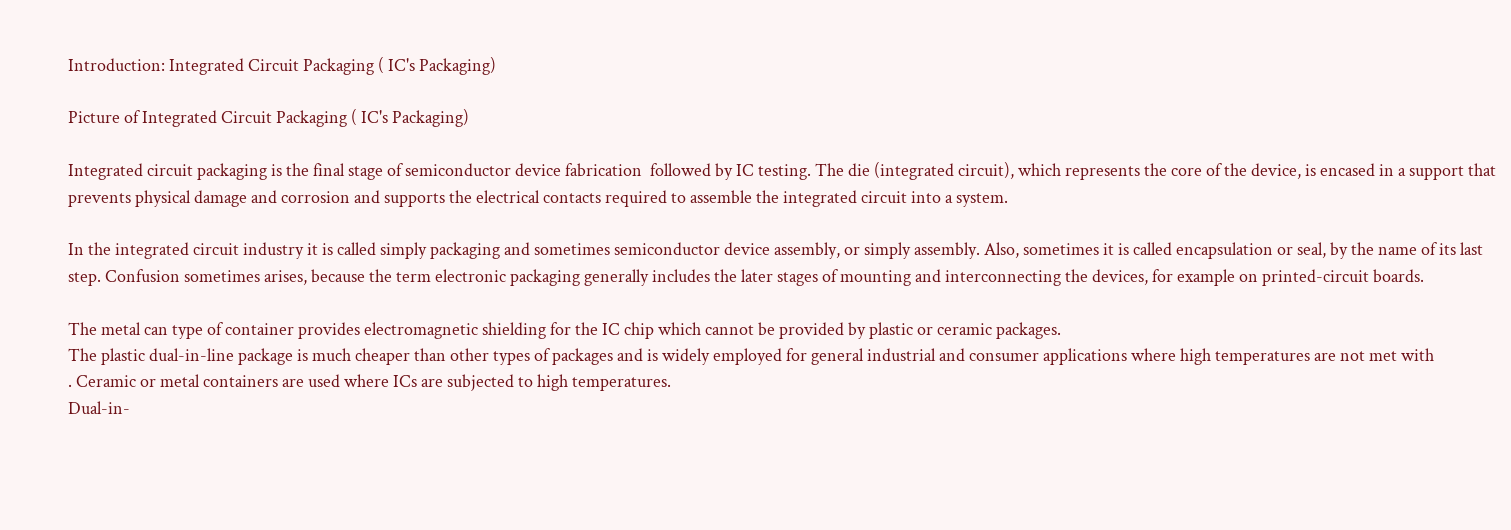Introduction: Integrated Circuit Packaging ( IC's Packaging)

Picture of Integrated Circuit Packaging ( IC's Packaging)

Integrated circuit packaging is the final stage of semiconductor device fabrication  followed by IC testing. The die (integrated circuit), which represents the core of the device, is encased in a support that prevents physical damage and corrosion and supports the electrical contacts required to assemble the integrated circuit into a system.

In the integrated circuit industry it is called simply packaging and sometimes semiconductor device assembly, or simply assembly. Also, sometimes it is called encapsulation or seal, by the name of its last step. Confusion sometimes arises, because the term electronic packaging generally includes the later stages of mounting and interconnecting the devices, for example on printed-circuit boards.

The metal can type of container provides electromagnetic shielding for the IC chip which cannot be provided by plastic or ceramic packages.
The plastic dual-in-line package is much cheaper than other types of packages and is widely employed for general industrial and consumer applications where high temperatures are not met with
. Ceramic or metal containers are used where ICs are subjected to high temperatures.
Dual-in-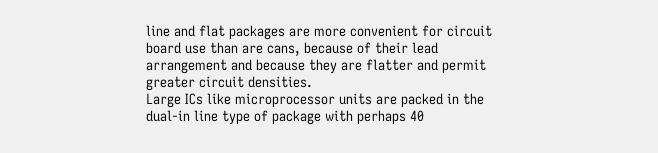line and flat packages are more convenient for circuit board use than are cans, because of their lead arrangement and because they are flatter and permit greater circuit densities.
Large ICs like microprocessor units are packed in the dual-in line type of package with perhaps 40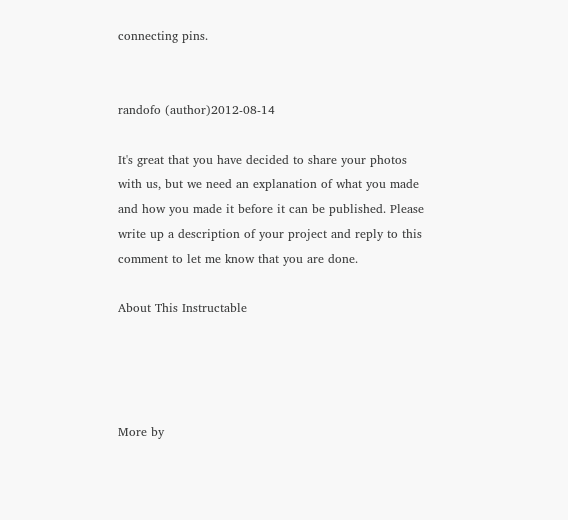connecting pins.


randofo (author)2012-08-14

It's great that you have decided to share your photos with us, but we need an explanation of what you made and how you made it before it can be published. Please write up a description of your project and reply to this comment to let me know that you are done.

About This Instructable




More by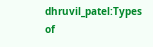dhruvil_patel:Types of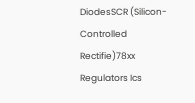DiodesSCR (Silicon-Controlled Rectifie)78xx Regulators Ics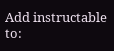Add instructable to: